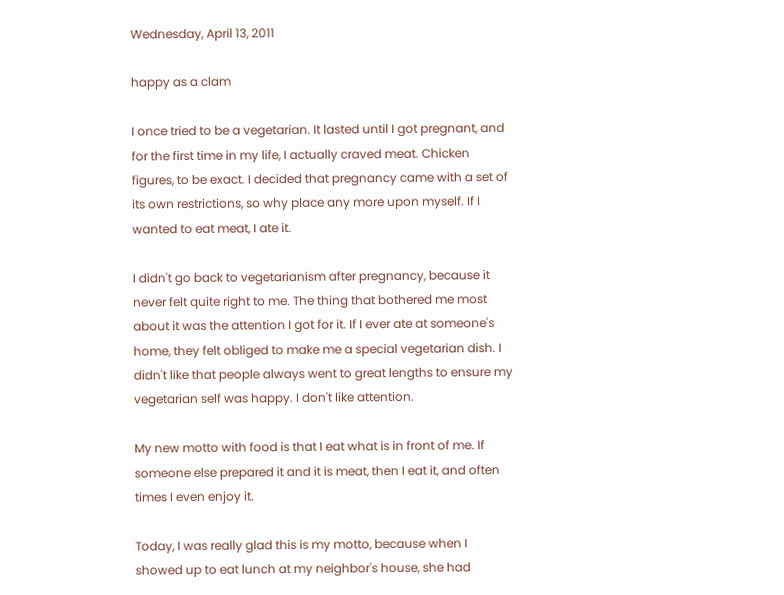Wednesday, April 13, 2011

happy as a clam

I once tried to be a vegetarian. It lasted until I got pregnant, and for the first time in my life, I actually craved meat. Chicken figures, to be exact. I decided that pregnancy came with a set of its own restrictions, so why place any more upon myself. If I wanted to eat meat, I ate it.

I didn't go back to vegetarianism after pregnancy, because it never felt quite right to me. The thing that bothered me most about it was the attention I got for it. If I ever ate at someone's home, they felt obliged to make me a special vegetarian dish. I didn't like that people always went to great lengths to ensure my vegetarian self was happy. I don't like attention.

My new motto with food is that I eat what is in front of me. If someone else prepared it and it is meat, then I eat it, and often times I even enjoy it.

Today, I was really glad this is my motto, because when I showed up to eat lunch at my neighbor's house, she had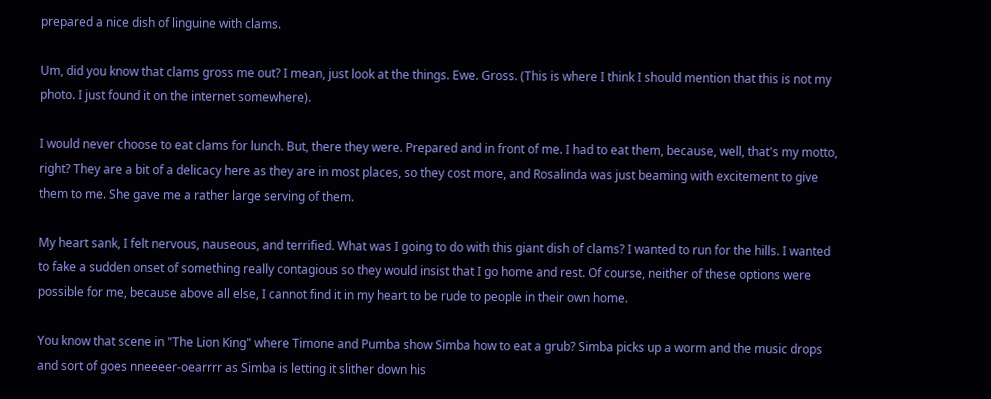prepared a nice dish of linguine with clams.

Um, did you know that clams gross me out? I mean, just look at the things. Ewe. Gross. (This is where I think I should mention that this is not my photo. I just found it on the internet somewhere).

I would never choose to eat clams for lunch. But, there they were. Prepared and in front of me. I had to eat them, because, well, that's my motto, right? They are a bit of a delicacy here as they are in most places, so they cost more, and Rosalinda was just beaming with excitement to give them to me. She gave me a rather large serving of them.

My heart sank, I felt nervous, nauseous, and terrified. What was I going to do with this giant dish of clams? I wanted to run for the hills. I wanted to fake a sudden onset of something really contagious so they would insist that I go home and rest. Of course, neither of these options were possible for me, because above all else, I cannot find it in my heart to be rude to people in their own home.

You know that scene in "The Lion King" where Timone and Pumba show Simba how to eat a grub? Simba picks up a worm and the music drops and sort of goes nneeeer-oearrrr as Simba is letting it slither down his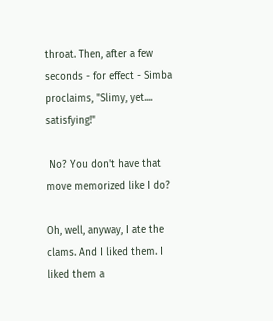throat. Then, after a few seconds - for effect - Simba proclaims, "Slimy, yet.... satisfying!"

 No? You don't have that move memorized like I do?

Oh, well, anyway, I ate the clams. And I liked them. I liked them a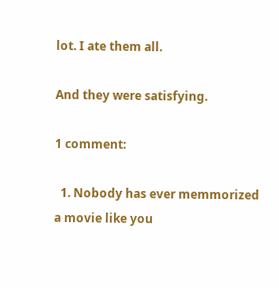lot. I ate them all.

And they were satisfying.

1 comment:

  1. Nobody has ever memmorized a movie like you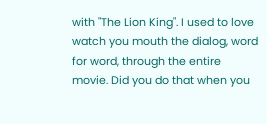with "The Lion King". I used to love watch you mouth the dialog, word for word, through the entire movie. Did you do that when you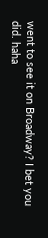went to see it on Broadway? I bet you did. haha